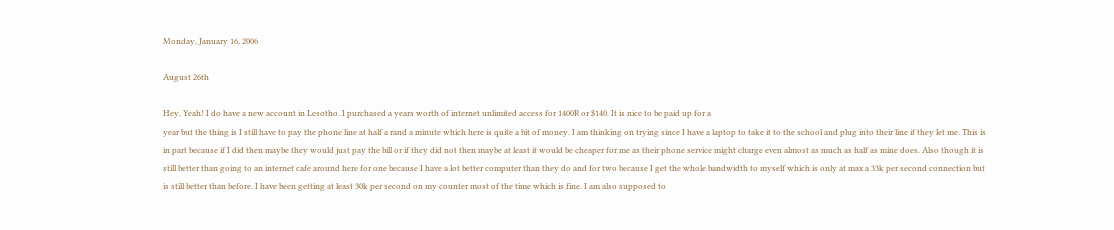Monday, January 16, 2006

August 26th

Hey, Yeah! I do have a new account in Lesotho. I purchased a years worth of internet unlimited access for 1400R or $140. It is nice to be paid up for a
year but the thing is I still have to pay the phone line at half a rand a minute which here is quite a bit of money. I am thinking on trying since I have a laptop to take it to the school and plug into their line if they let me. This is in part because if I did then maybe they would just pay the bill or if they did not then maybe at least it would be cheaper for me as their phone service might charge even almost as much as half as mine does. Also though it is still better than going to an internet cafe around here for one because I have a lot better computer than they do and for two because I get the whole bandwidth to myself which is only at max a 33k per second connection but is still better than before. I have been getting at least 30k per second on my counter most of the time which is fine. I am also supposed to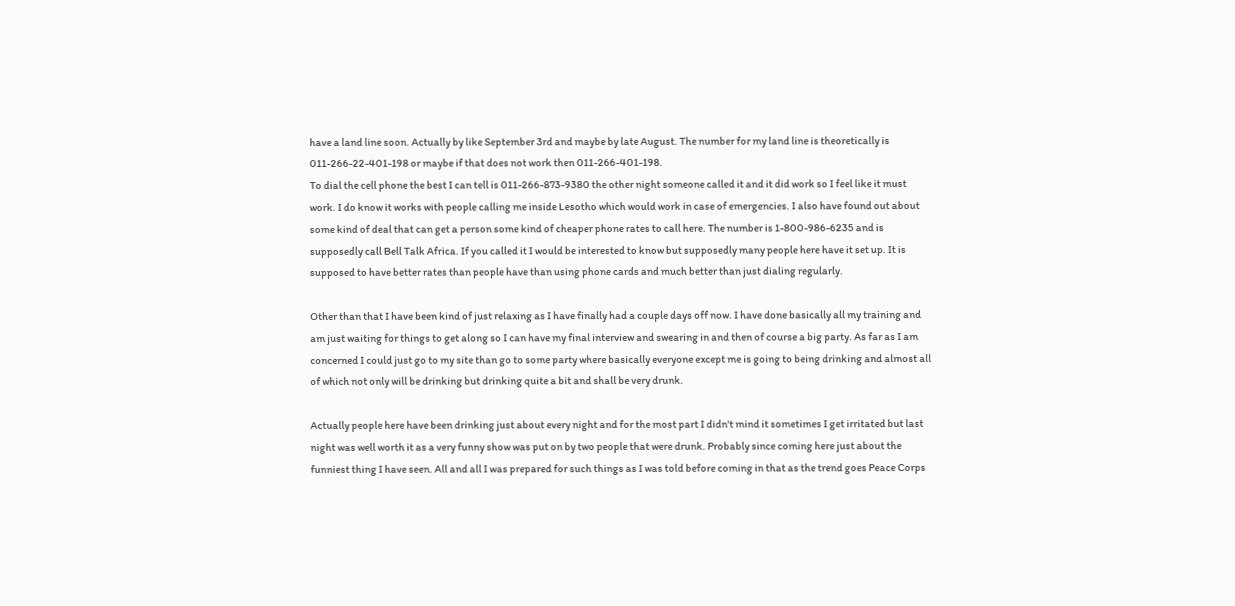have a land line soon. Actually by like September 3rd and maybe by late August. The number for my land line is theoretically is 011-266-22-401-198 or maybe if that does not work then 011-266-401-198.
To dial the cell phone the best I can tell is 011-266-873-9380 the other night someone called it and it did work so I feel like it must work. I do know it works with people calling me inside Lesotho which would work in case of emergencies. I also have found out about some kind of deal that can get a person some kind of cheaper phone rates to call here. The number is 1-800-986-6235 and is supposedly call Bell Talk Africa. If you called it I would be interested to know but supposedly many people here have it set up. It is supposed to have better rates than people have than using phone cards and much better than just dialing regularly.

Other than that I have been kind of just relaxing as I have finally had a couple days off now. I have done basically all my training and am just waiting for things to get along so I can have my final interview and swearing in and then of course a big party. As far as I am concerned I could just go to my site than go to some party where basically everyone except me is going to being drinking and almost all of which not only will be drinking but drinking quite a bit and shall be very drunk.

Actually people here have been drinking just about every night and for the most part I didn't mind it sometimes I get irritated but last night was well worth it as a very funny show was put on by two people that were drunk. Probably since coming here just about the funniest thing I have seen. All and all I was prepared for such things as I was told before coming in that as the trend goes Peace Corps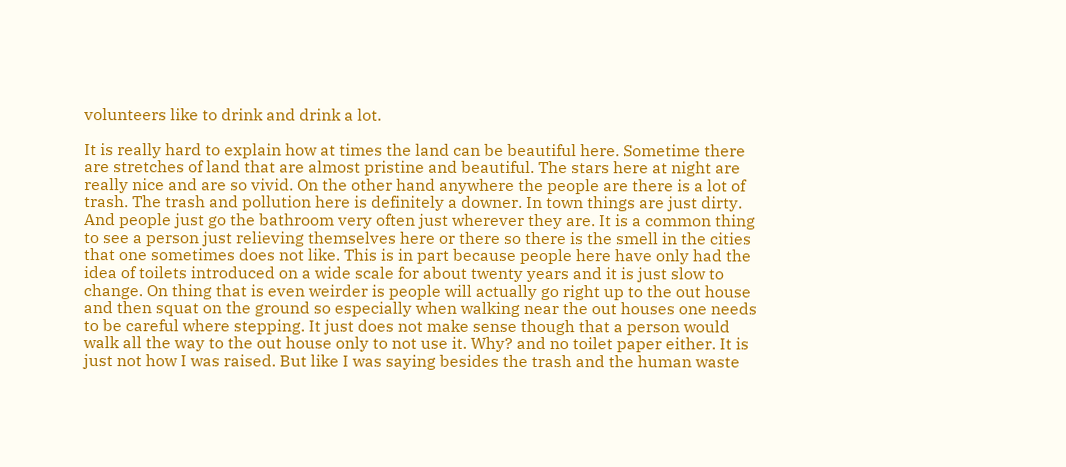volunteers like to drink and drink a lot.

It is really hard to explain how at times the land can be beautiful here. Sometime there are stretches of land that are almost pristine and beautiful. The stars here at night are really nice and are so vivid. On the other hand anywhere the people are there is a lot of trash. The trash and pollution here is definitely a downer. In town things are just dirty. And people just go the bathroom very often just wherever they are. It is a common thing to see a person just relieving themselves here or there so there is the smell in the cities that one sometimes does not like. This is in part because people here have only had the idea of toilets introduced on a wide scale for about twenty years and it is just slow to change. On thing that is even weirder is people will actually go right up to the out house and then squat on the ground so especially when walking near the out houses one needs to be careful where stepping. It just does not make sense though that a person would walk all the way to the out house only to not use it. Why? and no toilet paper either. It is just not how I was raised. But like I was saying besides the trash and the human waste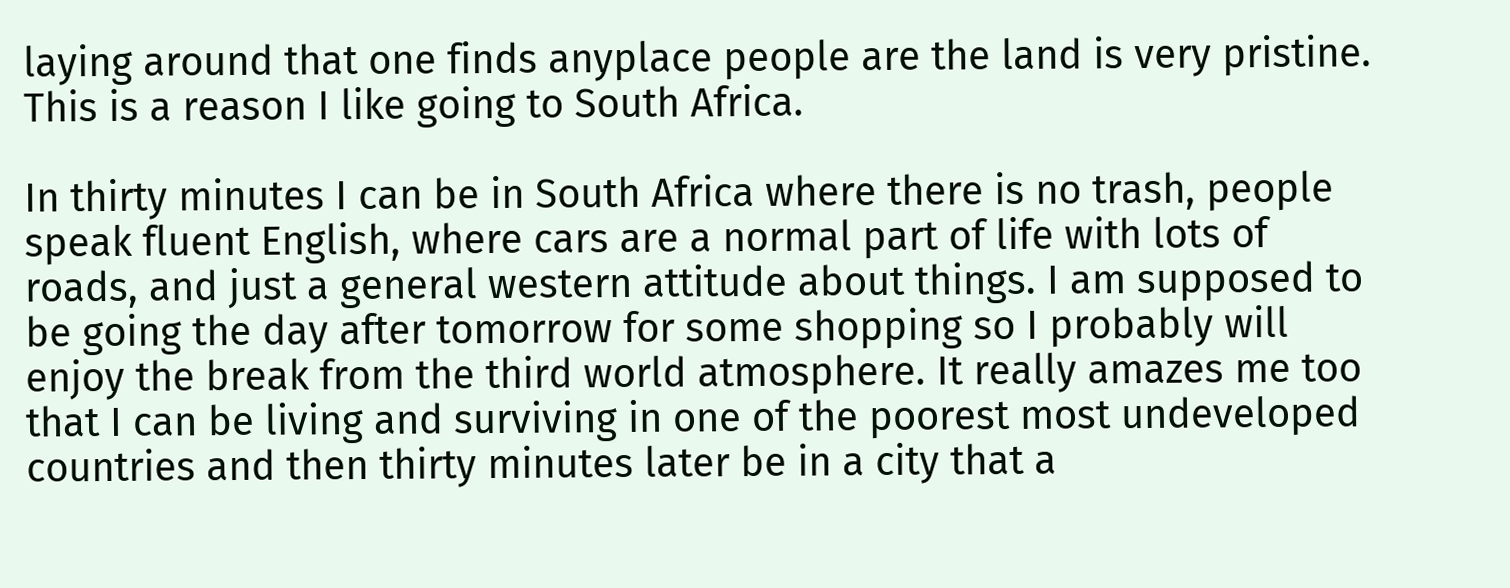laying around that one finds anyplace people are the land is very pristine. This is a reason I like going to South Africa.

In thirty minutes I can be in South Africa where there is no trash, people speak fluent English, where cars are a normal part of life with lots of roads, and just a general western attitude about things. I am supposed to be going the day after tomorrow for some shopping so I probably will enjoy the break from the third world atmosphere. It really amazes me too that I can be living and surviving in one of the poorest most undeveloped countries and then thirty minutes later be in a city that a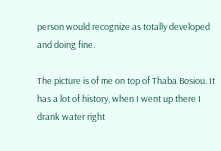person would recognize as totally developed and doing fine.

The picture is of me on top of Thaba Bosiou. It has a lot of history, when I went up there I drank water right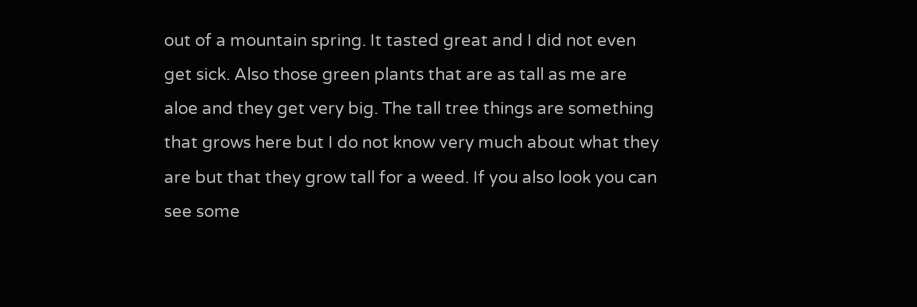out of a mountain spring. It tasted great and I did not even get sick. Also those green plants that are as tall as me are aloe and they get very big. The tall tree things are something that grows here but I do not know very much about what they are but that they grow tall for a weed. If you also look you can see some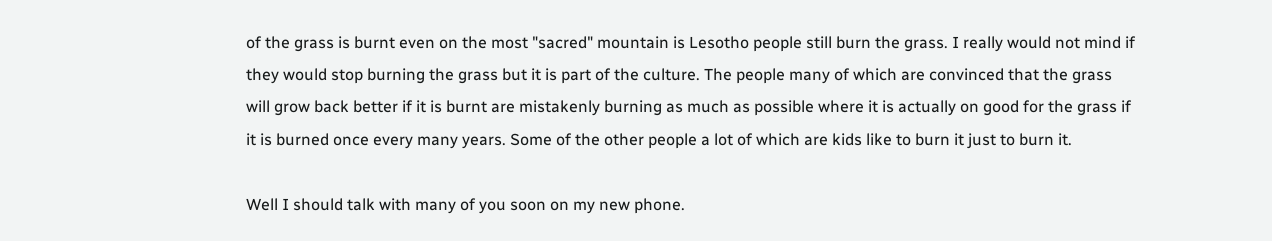of the grass is burnt even on the most "sacred" mountain is Lesotho people still burn the grass. I really would not mind if they would stop burning the grass but it is part of the culture. The people many of which are convinced that the grass will grow back better if it is burnt are mistakenly burning as much as possible where it is actually on good for the grass if it is burned once every many years. Some of the other people a lot of which are kids like to burn it just to burn it.

Well I should talk with many of you soon on my new phone.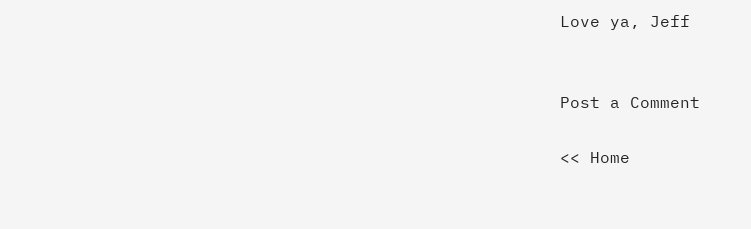Love ya, Jeff


Post a Comment

<< Home